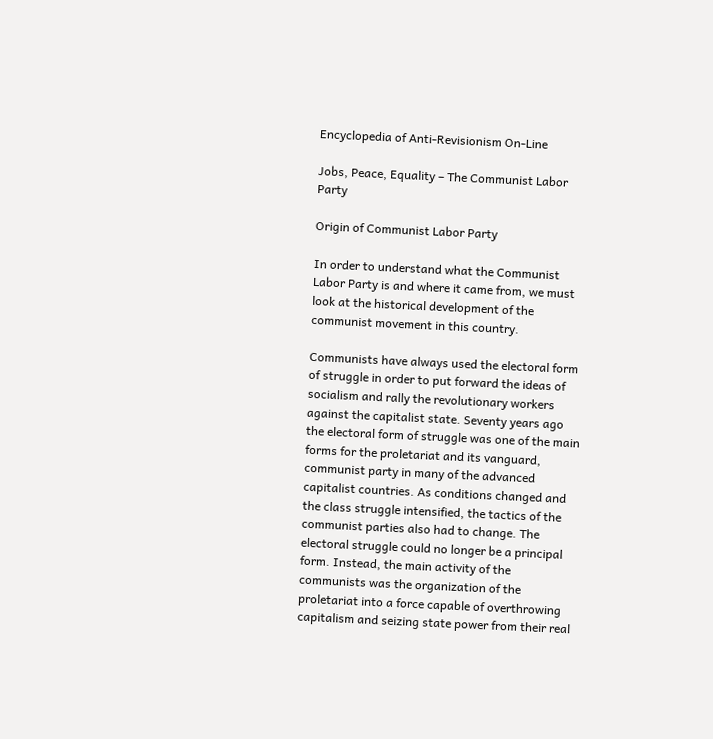Encyclopedia of Anti-Revisionism On-Line

Jobs, Peace, Equality – The Communist Labor Party

Origin of Communist Labor Party

In order to understand what the Communist Labor Party is and where it came from, we must look at the historical development of the communist movement in this country.

Communists have always used the electoral form of struggle in order to put forward the ideas of socialism and rally the revolutionary workers against the capitalist state. Seventy years ago the electoral form of struggle was one of the main forms for the proletariat and its vanguard, communist party in many of the advanced capitalist countries. As conditions changed and the class struggle intensified, the tactics of the communist parties also had to change. The electoral struggle could no longer be a principal form. Instead, the main activity of the communists was the organization of the proletariat into a force capable of overthrowing capitalism and seizing state power from their real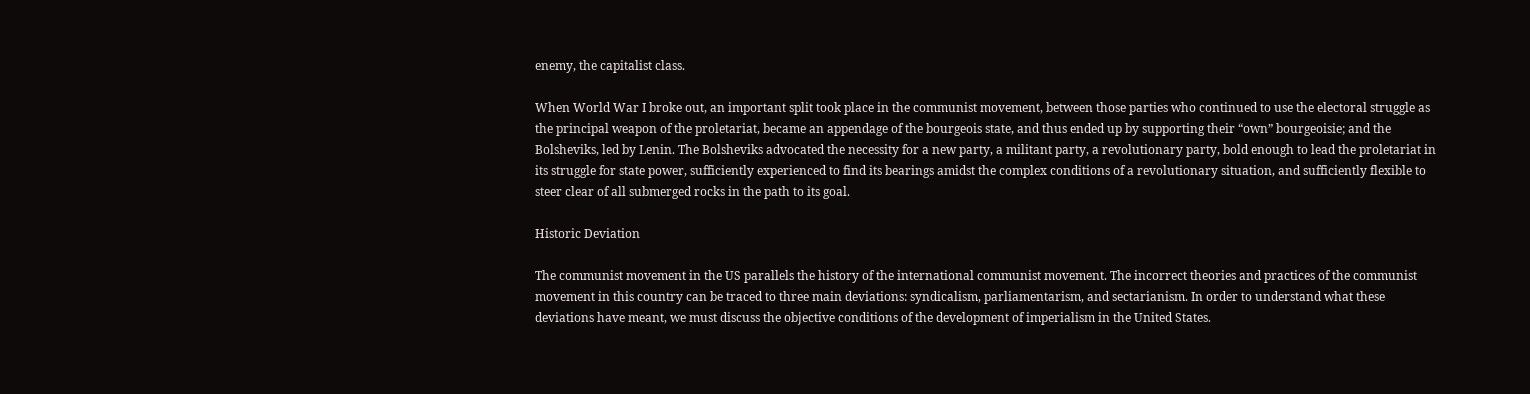enemy, the capitalist class.

When World War I broke out, an important split took place in the communist movement, between those parties who continued to use the electoral struggle as the principal weapon of the proletariat, became an appendage of the bourgeois state, and thus ended up by supporting their “own” bourgeoisie; and the Bolsheviks, led by Lenin. The Bolsheviks advocated the necessity for a new party, a militant party, a revolutionary party, bold enough to lead the proletariat in its struggle for state power, sufficiently experienced to find its bearings amidst the complex conditions of a revolutionary situation, and sufficiently flexible to steer clear of all submerged rocks in the path to its goal.

Historic Deviation

The communist movement in the US parallels the history of the international communist movement. The incorrect theories and practices of the communist movement in this country can be traced to three main deviations: syndicalism, parliamentarism, and sectarianism. In order to understand what these deviations have meant, we must discuss the objective conditions of the development of imperialism in the United States.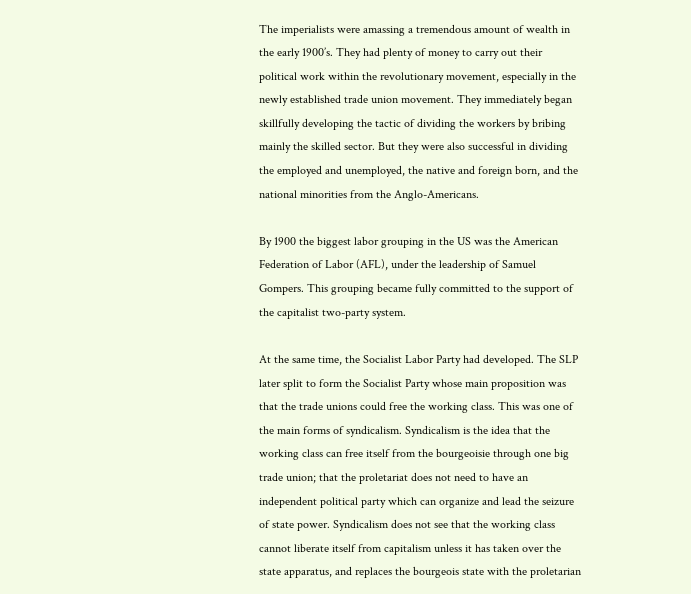The imperialists were amassing a tremendous amount of wealth in the early 1900’s. They had plenty of money to carry out their political work within the revolutionary movement, especially in the newly established trade union movement. They immediately began skillfully developing the tactic of dividing the workers by bribing mainly the skilled sector. But they were also successful in dividing the employed and unemployed, the native and foreign born, and the national minorities from the Anglo-Americans.

By 1900 the biggest labor grouping in the US was the American Federation of Labor (AFL), under the leadership of Samuel Gompers. This grouping became fully committed to the support of the capitalist two-party system.

At the same time, the Socialist Labor Party had developed. The SLP later split to form the Socialist Party whose main proposition was that the trade unions could free the working class. This was one of the main forms of syndicalism. Syndicalism is the idea that the working class can free itself from the bourgeoisie through one big trade union; that the proletariat does not need to have an independent political party which can organize and lead the seizure of state power. Syndicalism does not see that the working class cannot liberate itself from capitalism unless it has taken over the state apparatus, and replaces the bourgeois state with the proletarian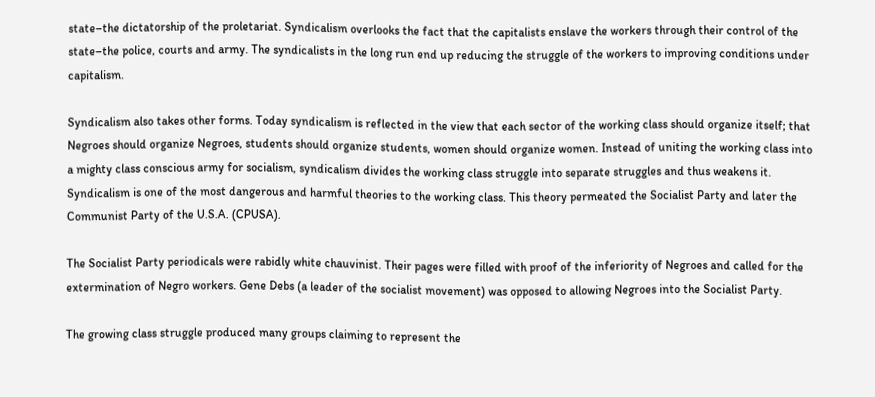state–the dictatorship of the proletariat. Syndicalism overlooks the fact that the capitalists enslave the workers through their control of the state–the police, courts and army. The syndicalists in the long run end up reducing the struggle of the workers to improving conditions under capitalism.

Syndicalism also takes other forms. Today syndicalism is reflected in the view that each sector of the working class should organize itself; that Negroes should organize Negroes, students should organize students, women should organize women. Instead of uniting the working class into a mighty class conscious army for socialism, syndicalism divides the working class struggle into separate struggles and thus weakens it. Syndicalism is one of the most dangerous and harmful theories to the working class. This theory permeated the Socialist Party and later the Communist Party of the U.S.A. (CPUSA).

The Socialist Party periodicals were rabidly white chauvinist. Their pages were filled with proof of the inferiority of Negroes and called for the extermination of Negro workers. Gene Debs (a leader of the socialist movement) was opposed to allowing Negroes into the Socialist Party.

The growing class struggle produced many groups claiming to represent the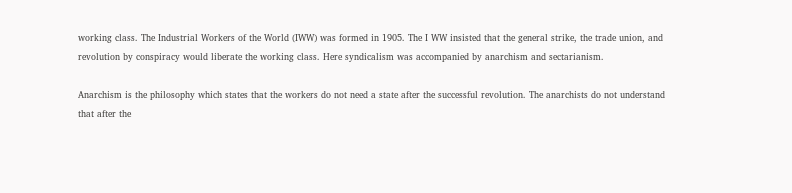working class. The Industrial Workers of the World (IWW) was formed in 1905. The I WW insisted that the general strike, the trade union, and revolution by conspiracy would liberate the working class. Here syndicalism was accompanied by anarchism and sectarianism.

Anarchism is the philosophy which states that the workers do not need a state after the successful revolution. The anarchists do not understand that after the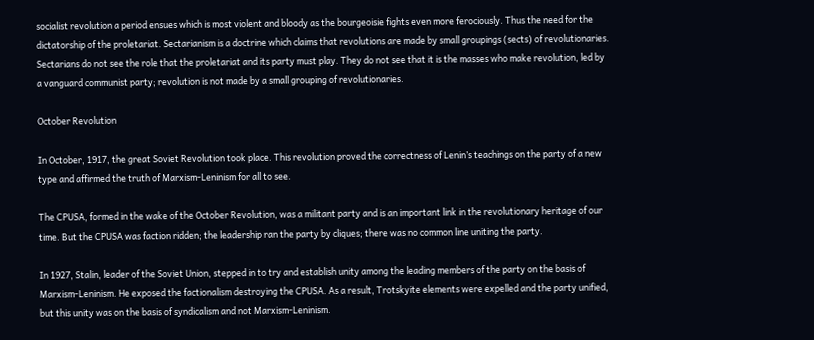socialist revolution a period ensues which is most violent and bloody as the bourgeoisie fights even more ferociously. Thus the need for the dictatorship of the proletariat. Sectarianism is a doctrine which claims that revolutions are made by small groupings (sects) of revolutionaries. Sectarians do not see the role that the proletariat and its party must play. They do not see that it is the masses who make revolution, led by a vanguard communist party; revolution is not made by a small grouping of revolutionaries.

October Revolution

In October, 1917, the great Soviet Revolution took place. This revolution proved the correctness of Lenin’s teachings on the party of a new type and affirmed the truth of Marxism-Leninism for all to see.

The CPUSA, formed in the wake of the October Revolution, was a militant party and is an important link in the revolutionary heritage of our time. But the CPUSA was faction ridden; the leadership ran the party by cliques; there was no common line uniting the party.

In 1927, Stalin, leader of the Soviet Union, stepped in to try and establish unity among the leading members of the party on the basis of Marxism-Leninism. He exposed the factionalism destroying the CPUSA. As a result, Trotskyite elements were expelled and the party unified, but this unity was on the basis of syndicalism and not Marxism-Leninism.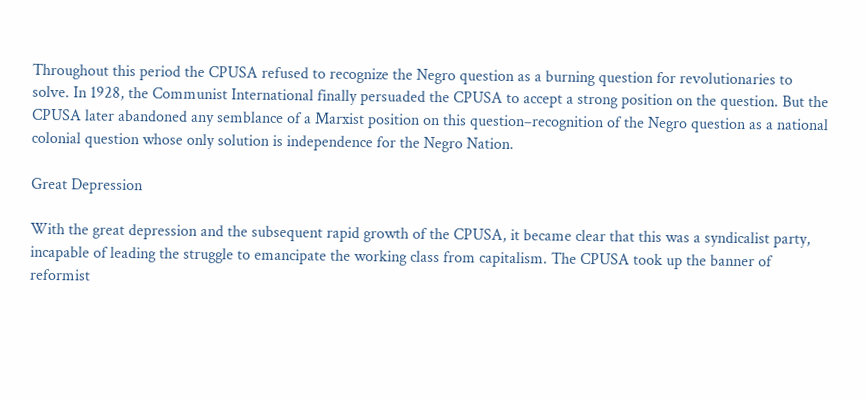Throughout this period the CPUSA refused to recognize the Negro question as a burning question for revolutionaries to solve. In 1928, the Communist International finally persuaded the CPUSA to accept a strong position on the question. But the CPUSA later abandoned any semblance of a Marxist position on this question–recognition of the Negro question as a national colonial question whose only solution is independence for the Negro Nation.

Great Depression

With the great depression and the subsequent rapid growth of the CPUSA, it became clear that this was a syndicalist party, incapable of leading the struggle to emancipate the working class from capitalism. The CPUSA took up the banner of reformist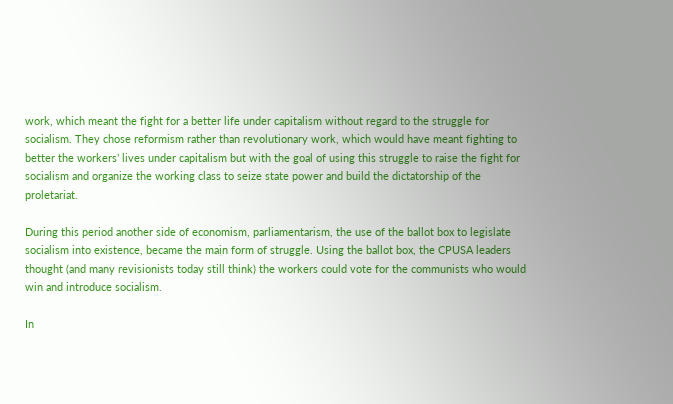work, which meant the fight for a better life under capitalism without regard to the struggle for socialism. They chose reformism rather than revolutionary work, which would have meant fighting to better the workers’ lives under capitalism but with the goal of using this struggle to raise the fight for socialism and organize the working class to seize state power and build the dictatorship of the proletariat.

During this period another side of economism, parliamentarism, the use of the ballot box to legislate socialism into existence, became the main form of struggle. Using the ballot box, the CPUSA leaders thought (and many revisionists today still think) the workers could vote for the communists who would win and introduce socialism.

In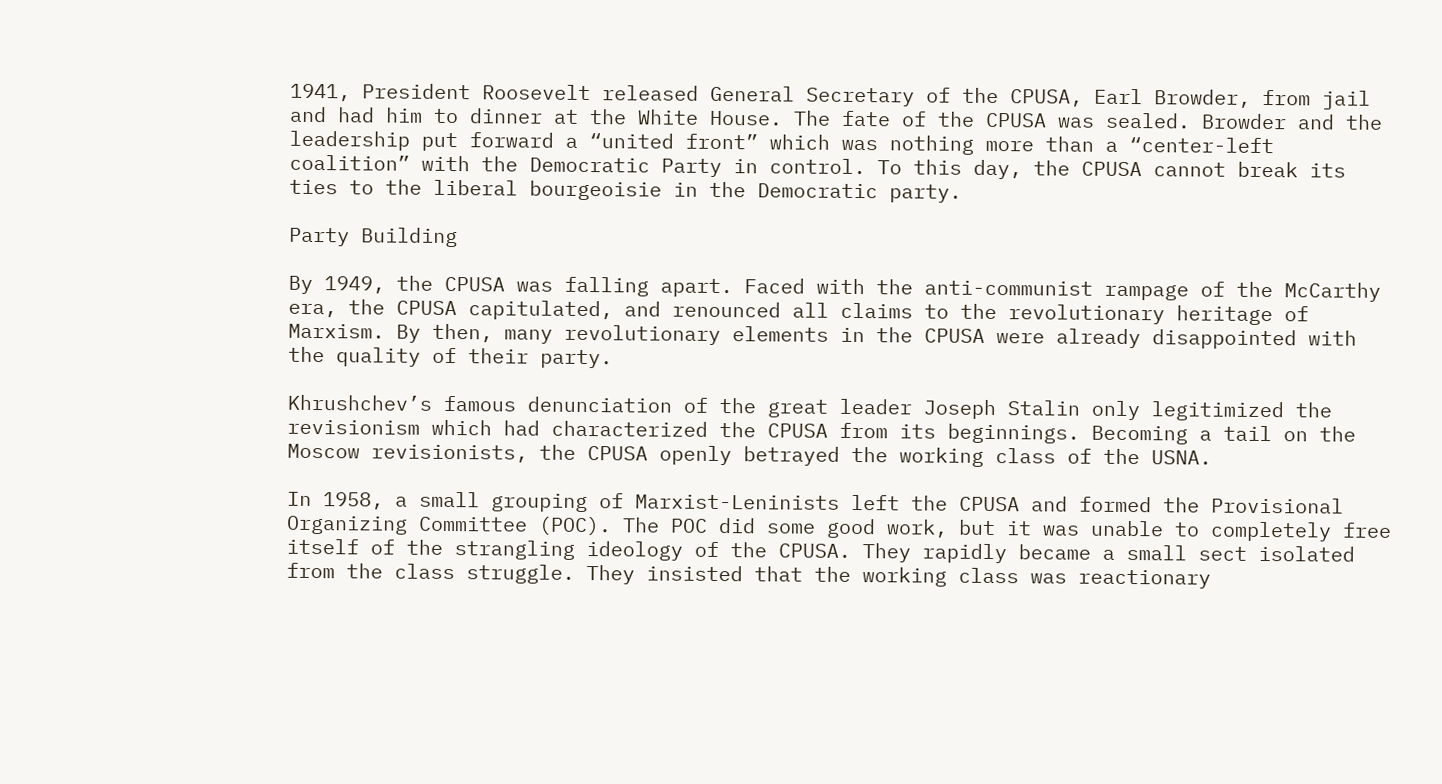1941, President Roosevelt released General Secretary of the CPUSA, Earl Browder, from jail and had him to dinner at the White House. The fate of the CPUSA was sealed. Browder and the leadership put forward a “united front” which was nothing more than a “center-left coalition” with the Democratic Party in control. To this day, the CPUSA cannot break its ties to the liberal bourgeoisie in the Democratic party.

Party Building

By 1949, the CPUSA was falling apart. Faced with the anti-communist rampage of the McCarthy era, the CPUSA capitulated, and renounced all claims to the revolutionary heritage of Marxism. By then, many revolutionary elements in the CPUSA were already disappointed with the quality of their party.

Khrushchev’s famous denunciation of the great leader Joseph Stalin only legitimized the revisionism which had characterized the CPUSA from its beginnings. Becoming a tail on the Moscow revisionists, the CPUSA openly betrayed the working class of the USNA.

In 1958, a small grouping of Marxist-Leninists left the CPUSA and formed the Provisional Organizing Committee (POC). The POC did some good work, but it was unable to completely free itself of the strangling ideology of the CPUSA. They rapidly became a small sect isolated from the class struggle. They insisted that the working class was reactionary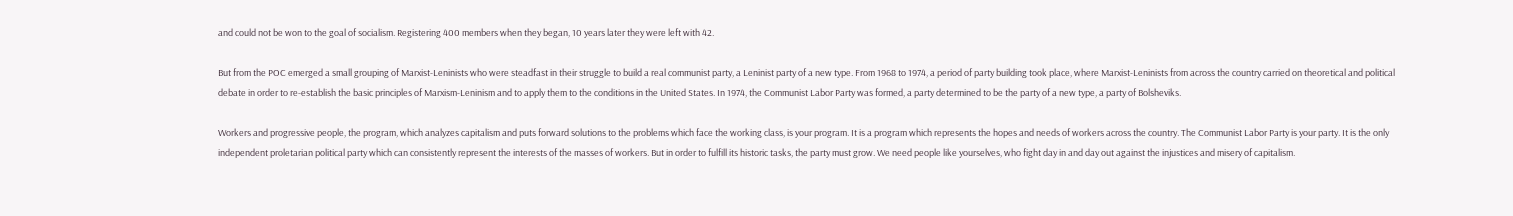and could not be won to the goal of socialism. Registering 400 members when they began, 10 years later they were left with 42.

But from the POC emerged a small grouping of Marxist-Leninists who were steadfast in their struggle to build a real communist party, a Leninist party of a new type. From 1968 to 1974, a period of party building took place, where Marxist-Leninists from across the country carried on theoretical and political debate in order to re-establish the basic principles of Marxism-Leninism and to apply them to the conditions in the United States. In 1974, the Communist Labor Party was formed, a party determined to be the party of a new type, a party of Bolsheviks.

Workers and progressive people, the program, which analyzes capitalism and puts forward solutions to the problems which face the working class, is your program. It is a program which represents the hopes and needs of workers across the country. The Communist Labor Party is your party. It is the only independent proletarian political party which can consistently represent the interests of the masses of workers. But in order to fulfill its historic tasks, the party must grow. We need people like yourselves, who fight day in and day out against the injustices and misery of capitalism.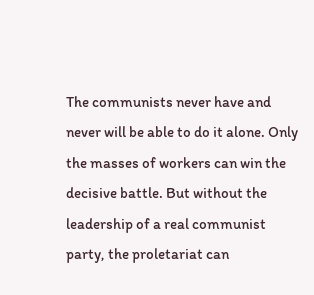The communists never have and never will be able to do it alone. Only the masses of workers can win the decisive battle. But without the leadership of a real communist party, the proletariat can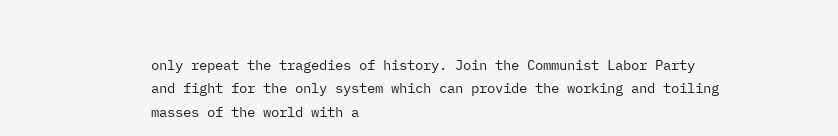only repeat the tragedies of history. Join the Communist Labor Party and fight for the only system which can provide the working and toiling masses of the world with a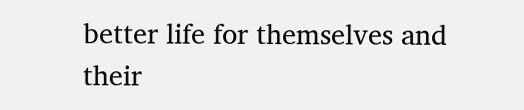better life for themselves and their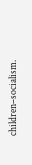children–socialism.